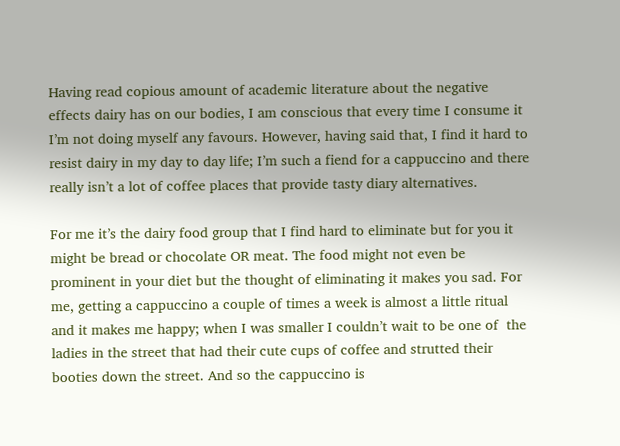Having read copious amount of academic literature about the negative effects dairy has on our bodies, I am conscious that every time I consume it I’m not doing myself any favours. However, having said that, I find it hard to resist dairy in my day to day life; I’m such a fiend for a cappuccino and there really isn’t a lot of coffee places that provide tasty diary alternatives.

For me it’s the dairy food group that I find hard to eliminate but for you it might be bread or chocolate OR meat. The food might not even be prominent in your diet but the thought of eliminating it makes you sad. For me, getting a cappuccino a couple of times a week is almost a little ritual and it makes me happy; when I was smaller I couldn’t wait to be one of  the ladies in the street that had their cute cups of coffee and strutted their booties down the street. And so the cappuccino is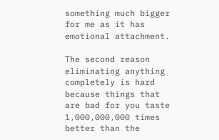something much bigger for me as it has emotional attachment.

The second reason eliminating anything completely is hard because things that are bad for you taste 1,000,000,000 times better than the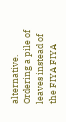alternative. Ordering a pile of leaves instead of the FIYA FIYA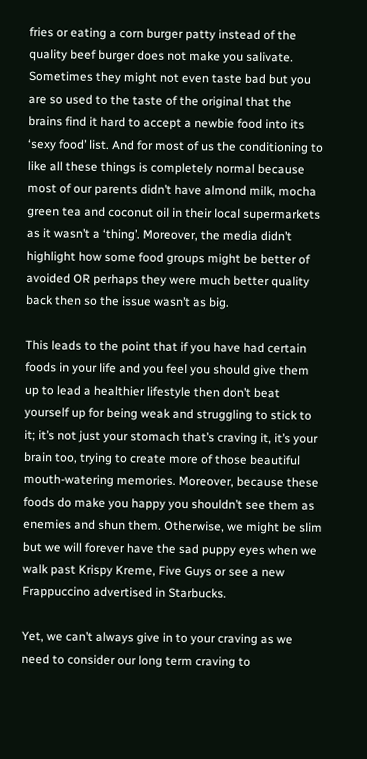fries or eating a corn burger patty instead of the quality beef burger does not make you salivate. Sometimes they might not even taste bad but you are so used to the taste of the original that the brains find it hard to accept a newbie food into its ‘sexy food’ list. And for most of us the conditioning to like all these things is completely normal because most of our parents didn’t have almond milk, mocha green tea and coconut oil in their local supermarkets as it wasn’t a ‘thing’. Moreover, the media didn’t highlight how some food groups might be better of avoided OR perhaps they were much better quality back then so the issue wasn’t as big.

This leads to the point that if you have had certain foods in your life and you feel you should give them up to lead a healthier lifestyle then don’t beat yourself up for being weak and struggling to stick to it; it’s not just your stomach that’s craving it, it’s your brain too, trying to create more of those beautiful mouth-watering memories. Moreover, because these foods do make you happy you shouldn’t see them as enemies and shun them. Otherwise, we might be slim but we will forever have the sad puppy eyes when we walk past Krispy Kreme, Five Guys or see a new Frappuccino advertised in Starbucks.

Yet, we can’t always give in to your craving as we need to consider our long term craving to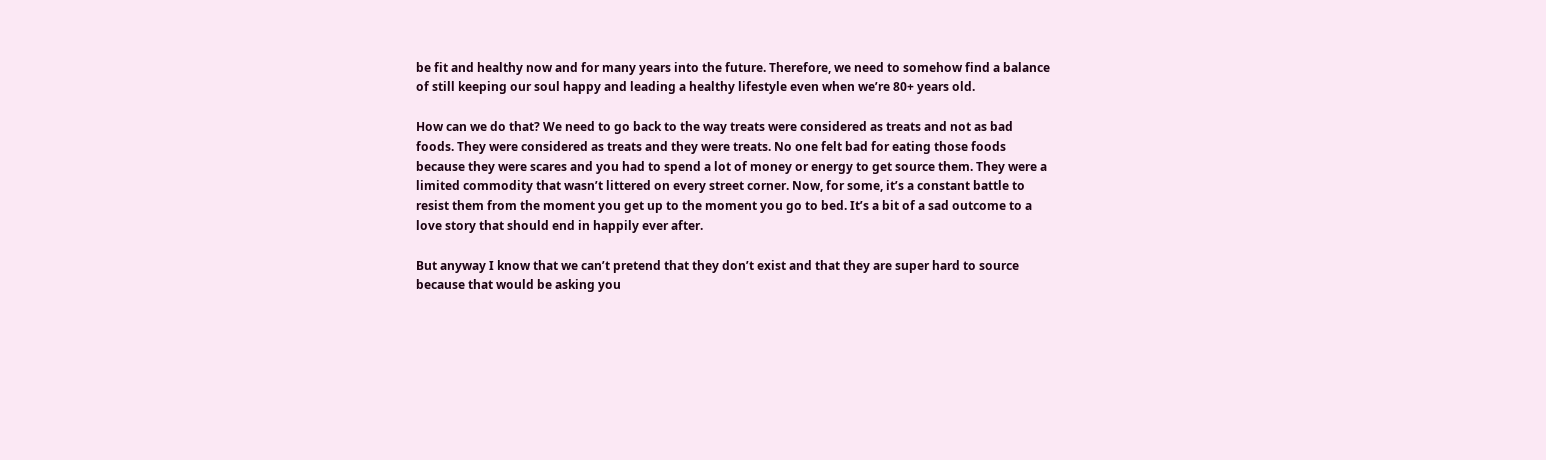be fit and healthy now and for many years into the future. Therefore, we need to somehow find a balance of still keeping our soul happy and leading a healthy lifestyle even when we’re 80+ years old.

How can we do that? We need to go back to the way treats were considered as treats and not as bad foods. They were considered as treats and they were treats. No one felt bad for eating those foods because they were scares and you had to spend a lot of money or energy to get source them. They were a limited commodity that wasn’t littered on every street corner. Now, for some, it’s a constant battle to resist them from the moment you get up to the moment you go to bed. It’s a bit of a sad outcome to a love story that should end in happily ever after.

But anyway I know that we can’t pretend that they don’t exist and that they are super hard to source because that would be asking you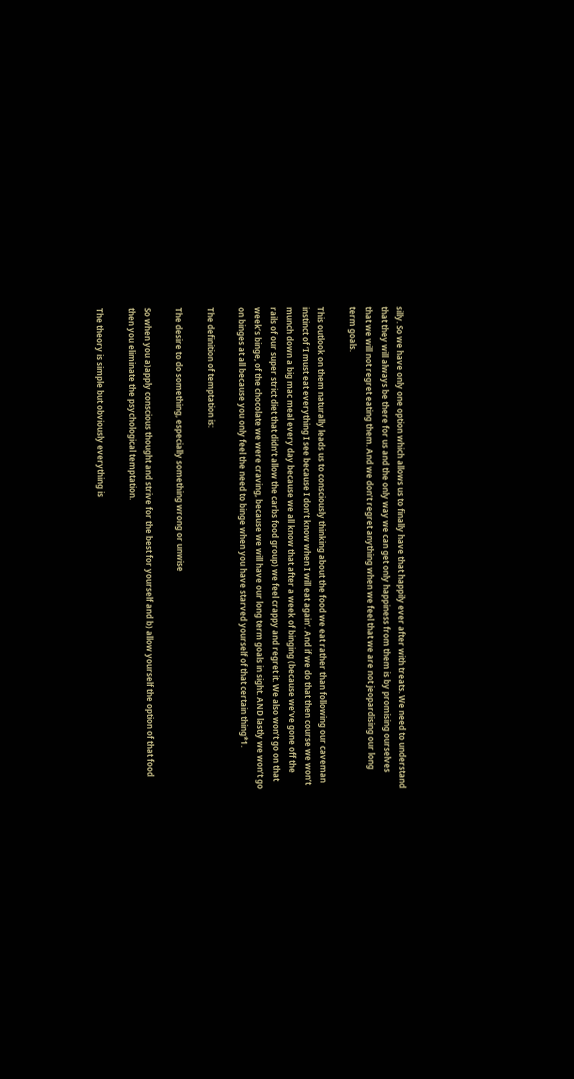silly. So we have only one option which allows us to finally have that happily ever after with treats. We need to understand that they will always be there for us and the only way we can get only happiness from them is by promising ourselves that we will not regret eating them. And we don’t regret anything when we feel that we are not jeopardising our long term goals.

This outlook on them naturally leads us to consciously thinking about the food we eat rather than following our caveman instinct of ‘I must eat everything I see because I don’t know when I will eat again’. And if we do that then course we won’t munch down a big mac meal every day because we all know that after a week of binging (because we’ve gone off the rails of our super strict diet that didn’t allow the carbs food group) we feel crappy and regret it. We also won’t go on that week’s binge, of the chocolate we were craving, because we will have our long term goals in sight. AND lastly we won’t go on binges at all because you only feel the need to binge when you have starved yourself of that certain thing*1.

The definition of temptation is:

The desire to do something, especially something wrong or unwise

So when you a)apply conscious thought and strive for the best for yourself and b) allow yourself the option of that food then you eliminate the psychological temptation.

The theory is simple but obviously everything is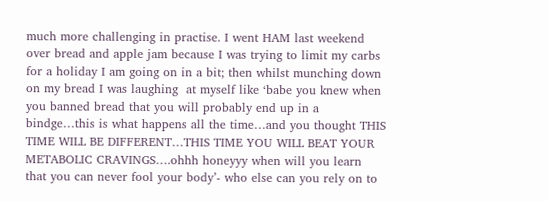much more challenging in practise. I went HAM last weekend over bread and apple jam because I was trying to limit my carbs for a holiday I am going on in a bit; then whilst munching down on my bread I was laughing  at myself like ‘babe you knew when you banned bread that you will probably end up in a bindge…this is what happens all the time…and you thought THIS TIME WILL BE DIFFERENT…THIS TIME YOU WILL BEAT YOUR METABOLIC CRAVINGS….ohhh honeyyy when will you learn that you can never fool your body’- who else can you rely on to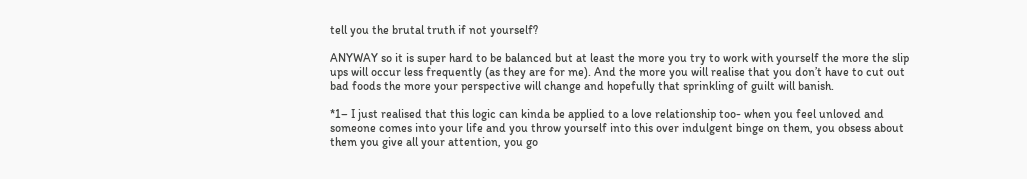tell you the brutal truth if not yourself?

ANYWAY so it is super hard to be balanced but at least the more you try to work with yourself the more the slip ups will occur less frequently (as they are for me). And the more you will realise that you don’t have to cut out bad foods the more your perspective will change and hopefully that sprinkling of guilt will banish.

*1– I just realised that this logic can kinda be applied to a love relationship too- when you feel unloved and someone comes into your life and you throw yourself into this over indulgent binge on them, you obsess about them you give all your attention, you go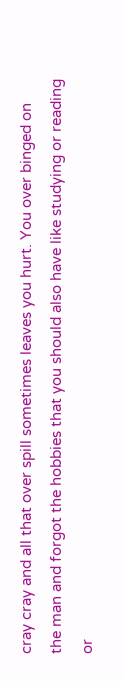cray cray and all that over spill sometimes leaves you hurt. You over binged on the man and forgot the hobbies that you should also have like studying or reading or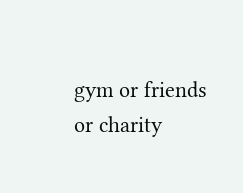gym or friends or charity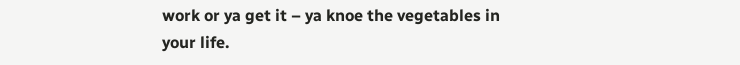work or ya get it – ya knoe the vegetables in your life.